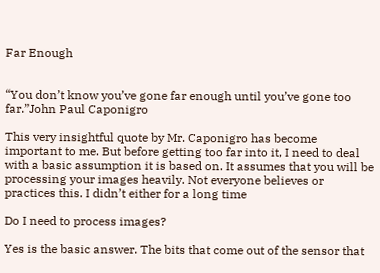Far Enough


“You don’t know you’ve gone far enough until you’ve gone too far.”John Paul Caponigro

This very insightful quote by Mr. Caponigro has become important to me. But before getting too far into it, I need to deal with a basic assumption it is based on. It assumes that you will be processing your images heavily. Not everyone believes or practices this. I didn’t either for a long time

Do I need to process images?

Yes is the basic answer. The bits that come out of the sensor that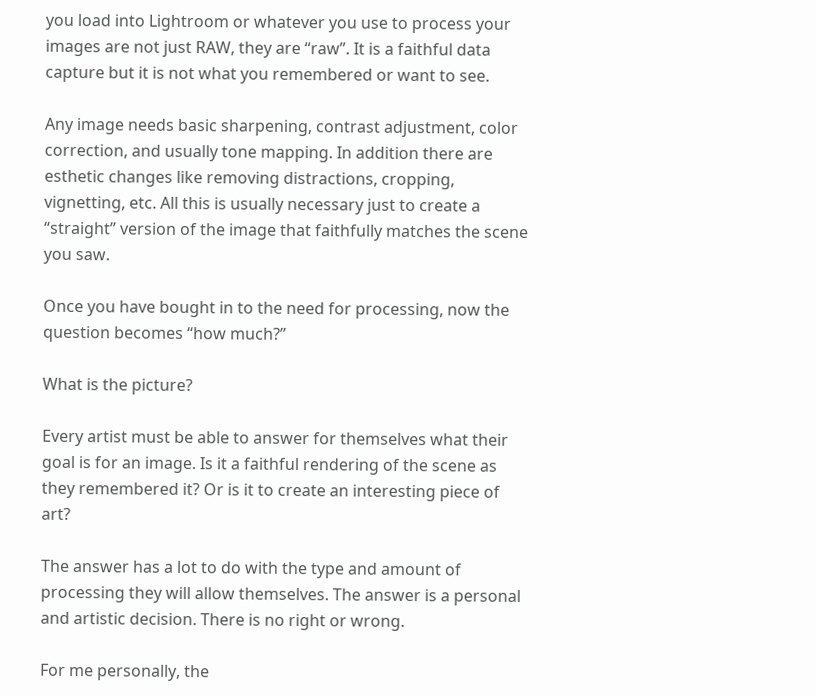you load into Lightroom or whatever you use to process your images are not just RAW, they are “raw”. It is a faithful data capture but it is not what you remembered or want to see.

Any image needs basic sharpening, contrast adjustment, color correction, and usually tone mapping. In addition there are esthetic changes like removing distractions, cropping, vignetting, etc. All this is usually necessary just to create a “straight” version of the image that faithfully matches the scene you saw.

Once you have bought in to the need for processing, now the question becomes “how much?”

What is the picture?

Every artist must be able to answer for themselves what their goal is for an image. Is it a faithful rendering of the scene as they remembered it? Or is it to create an interesting piece of art?

The answer has a lot to do with the type and amount of processing they will allow themselves. The answer is a personal and artistic decision. There is no right or wrong.

For me personally, the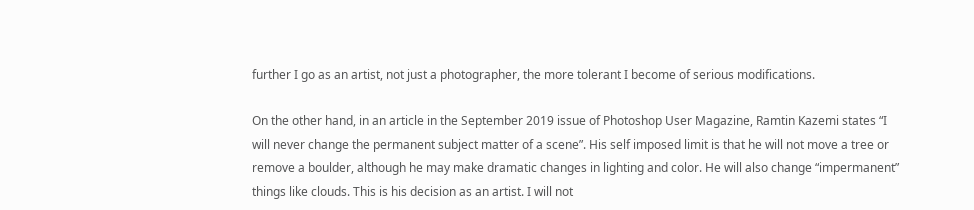further I go as an artist, not just a photographer, the more tolerant I become of serious modifications.

On the other hand, in an article in the September 2019 issue of Photoshop User Magazine, Ramtin Kazemi states “I will never change the permanent subject matter of a scene”. His self imposed limit is that he will not move a tree or remove a boulder, although he may make dramatic changes in lighting and color. He will also change “impermanent” things like clouds. This is his decision as an artist. I will not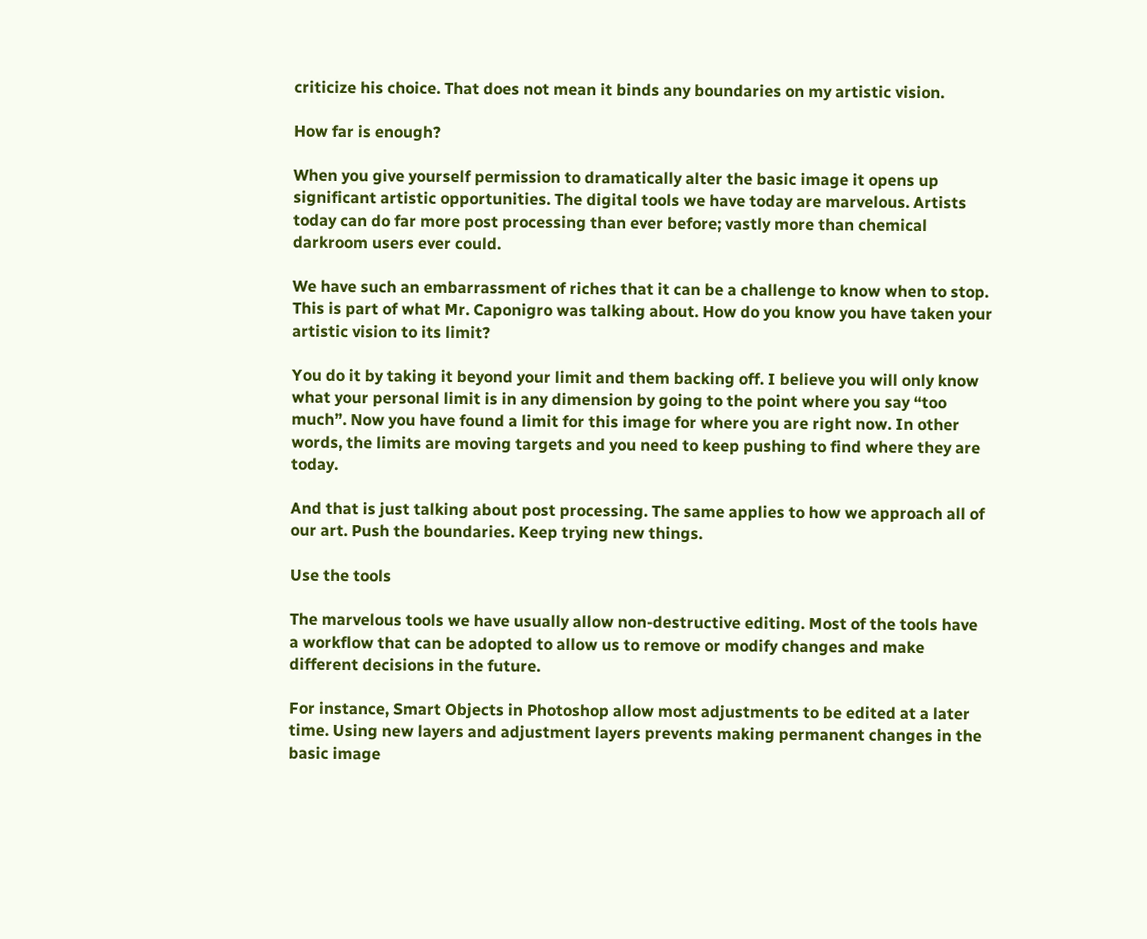criticize his choice. That does not mean it binds any boundaries on my artistic vision.

How far is enough?

When you give yourself permission to dramatically alter the basic image it opens up significant artistic opportunities. The digital tools we have today are marvelous. Artists today can do far more post processing than ever before; vastly more than chemical darkroom users ever could.

We have such an embarrassment of riches that it can be a challenge to know when to stop. This is part of what Mr. Caponigro was talking about. How do you know you have taken your artistic vision to its limit?

You do it by taking it beyond your limit and them backing off. I believe you will only know what your personal limit is in any dimension by going to the point where you say “too much”. Now you have found a limit for this image for where you are right now. In other words, the limits are moving targets and you need to keep pushing to find where they are today.

And that is just talking about post processing. The same applies to how we approach all of our art. Push the boundaries. Keep trying new things.

Use the tools

The marvelous tools we have usually allow non-destructive editing. Most of the tools have a workflow that can be adopted to allow us to remove or modify changes and make different decisions in the future.

For instance, Smart Objects in Photoshop allow most adjustments to be edited at a later time. Using new layers and adjustment layers prevents making permanent changes in the basic image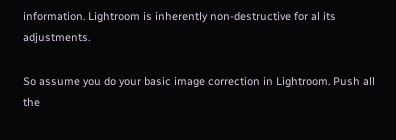information. Lightroom is inherently non-destructive for al its adjustments.

So assume you do your basic image correction in Lightroom. Push all the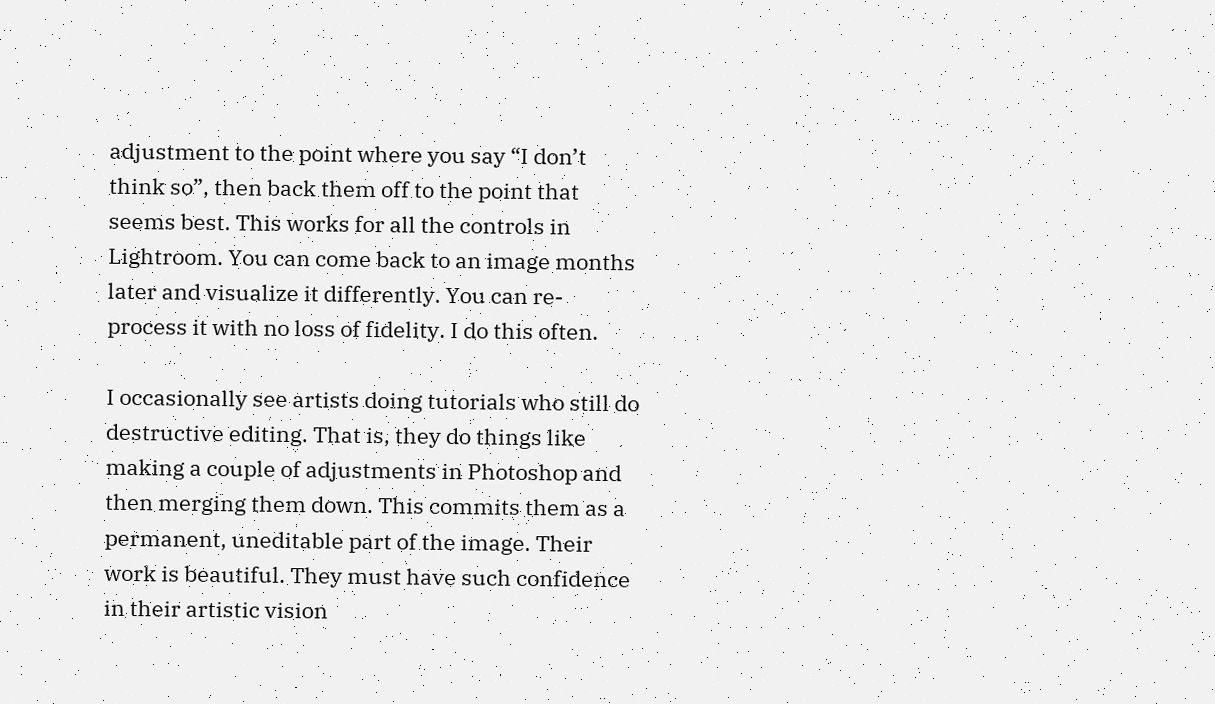adjustment to the point where you say “I don’t think so”, then back them off to the point that seems best. This works for all the controls in Lightroom. You can come back to an image months later and visualize it differently. You can re-process it with no loss of fidelity. I do this often.

I occasionally see artists doing tutorials who still do destructive editing. That is, they do things like making a couple of adjustments in Photoshop and then merging them down. This commits them as a permanent, uneditable part of the image. Their work is beautiful. They must have such confidence in their artistic vision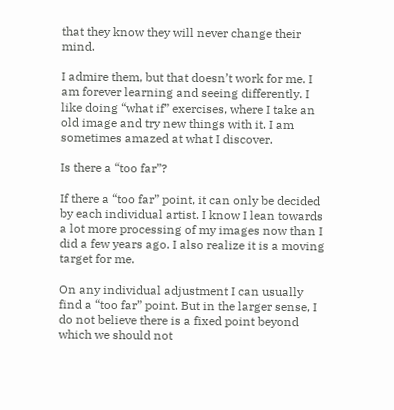that they know they will never change their mind.

I admire them, but that doesn’t work for me. I am forever learning and seeing differently. I like doing “what if” exercises, where I take an old image and try new things with it. I am sometimes amazed at what I discover.

Is there a “too far”?

If there a “too far” point, it can only be decided by each individual artist. I know I lean towards a lot more processing of my images now than I did a few years ago. I also realize it is a moving target for me.

On any individual adjustment I can usually find a “too far” point. But in the larger sense, I do not believe there is a fixed point beyond which we should not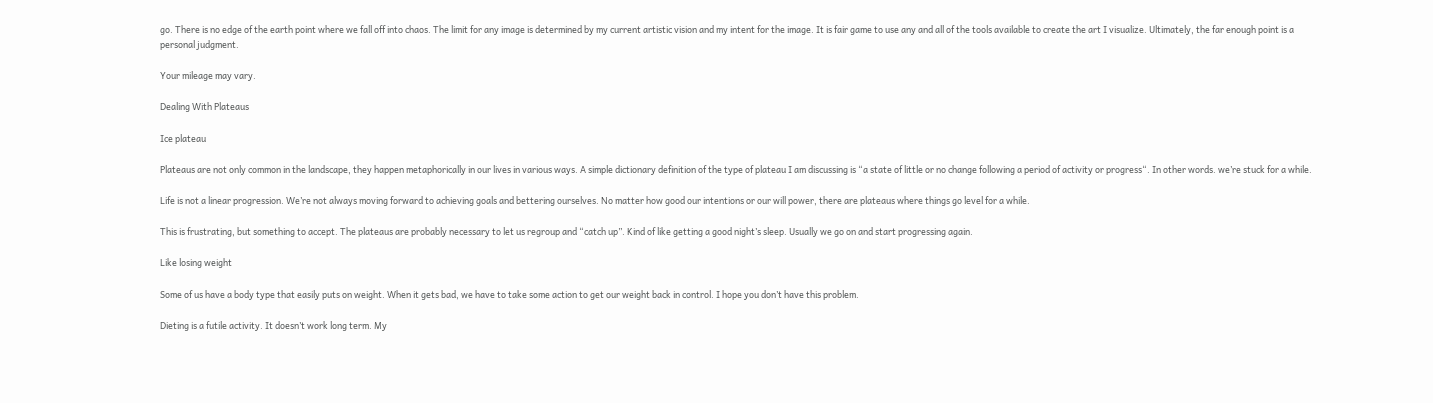go. There is no edge of the earth point where we fall off into chaos. The limit for any image is determined by my current artistic vision and my intent for the image. It is fair game to use any and all of the tools available to create the art I visualize. Ultimately, the far enough point is a personal judgment.

Your mileage may vary.

Dealing With Plateaus

Ice plateau

Plateaus are not only common in the landscape, they happen metaphorically in our lives in various ways. A simple dictionary definition of the type of plateau I am discussing is “a state of little or no change following a period of activity or progress“. In other words. we’re stuck for a while.

Life is not a linear progression. We’re not always moving forward to achieving goals and bettering ourselves. No matter how good our intentions or our will power, there are plateaus where things go level for a while.

This is frustrating, but something to accept. The plateaus are probably necessary to let us regroup and “catch up”. Kind of like getting a good night’s sleep. Usually we go on and start progressing again.

Like losing weight

Some of us have a body type that easily puts on weight. When it gets bad, we have to take some action to get our weight back in control. I hope you don’t have this problem.

Dieting is a futile activity. It doesn’t work long term. My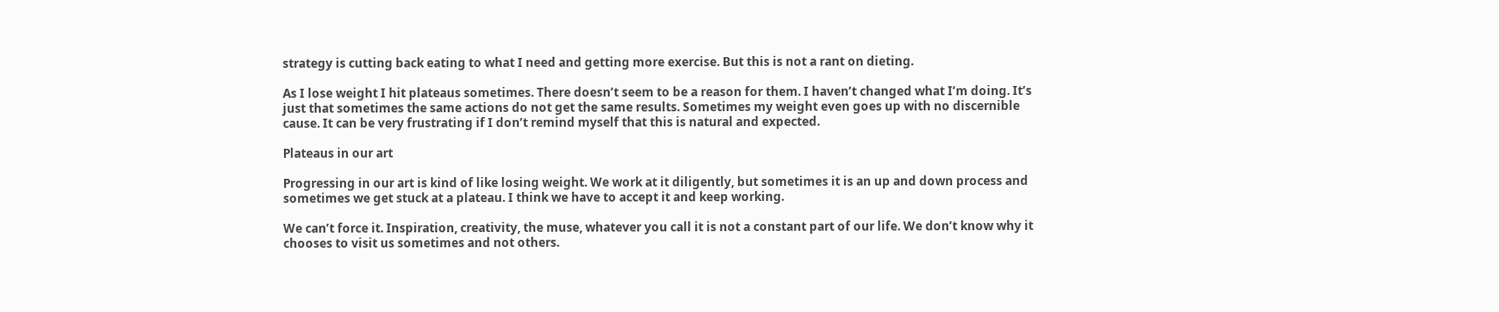strategy is cutting back eating to what I need and getting more exercise. But this is not a rant on dieting.

As I lose weight I hit plateaus sometimes. There doesn’t seem to be a reason for them. I haven’t changed what I’m doing. It’s just that sometimes the same actions do not get the same results. Sometimes my weight even goes up with no discernible cause. It can be very frustrating if I don’t remind myself that this is natural and expected.

Plateaus in our art

Progressing in our art is kind of like losing weight. We work at it diligently, but sometimes it is an up and down process and sometimes we get stuck at a plateau. I think we have to accept it and keep working.

We can’t force it. Inspiration, creativity, the muse, whatever you call it is not a constant part of our life. We don’t know why it chooses to visit us sometimes and not others.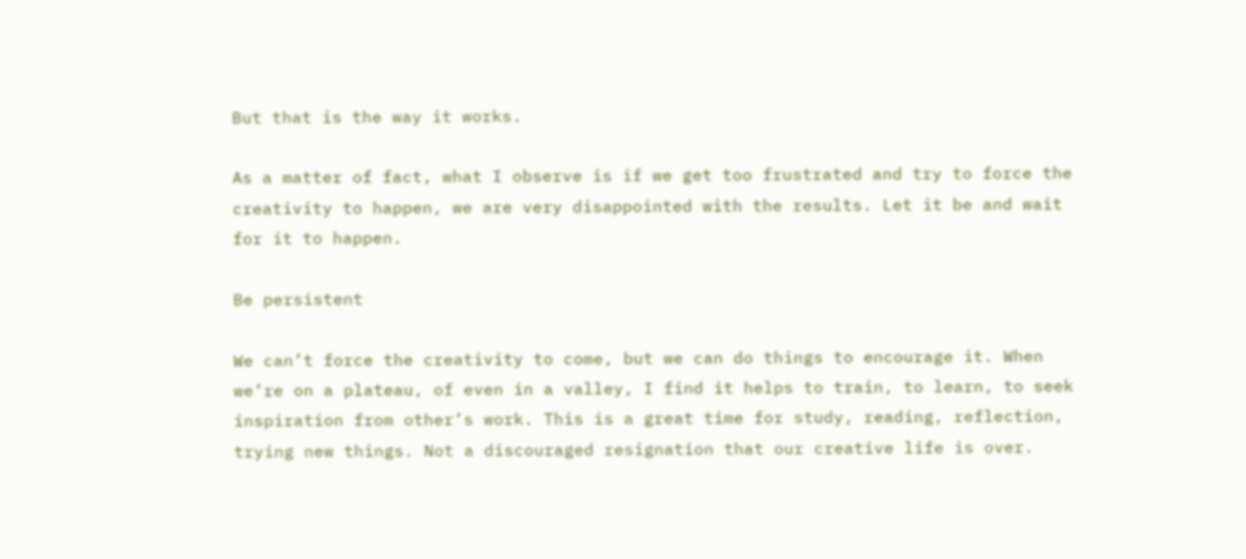But that is the way it works.

As a matter of fact, what I observe is if we get too frustrated and try to force the creativity to happen, we are very disappointed with the results. Let it be and wait for it to happen.

Be persistent

We can’t force the creativity to come, but we can do things to encourage it. When we’re on a plateau, of even in a valley, I find it helps to train, to learn, to seek inspiration from other’s work. This is a great time for study, reading, reflection, trying new things. Not a discouraged resignation that our creative life is over.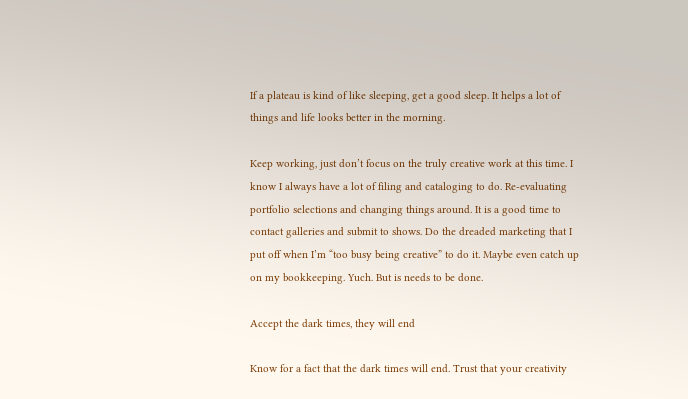If a plateau is kind of like sleeping, get a good sleep. It helps a lot of things and life looks better in the morning.

Keep working, just don’t focus on the truly creative work at this time. I know I always have a lot of filing and cataloging to do. Re-evaluating portfolio selections and changing things around. It is a good time to contact galleries and submit to shows. Do the dreaded marketing that I put off when I’m “too busy being creative” to do it. Maybe even catch up on my bookkeeping. Yuch. But is needs to be done.

Accept the dark times, they will end

Know for a fact that the dark times will end. Trust that your creativity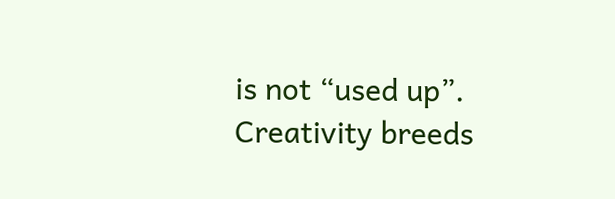is not “used up”. Creativity breeds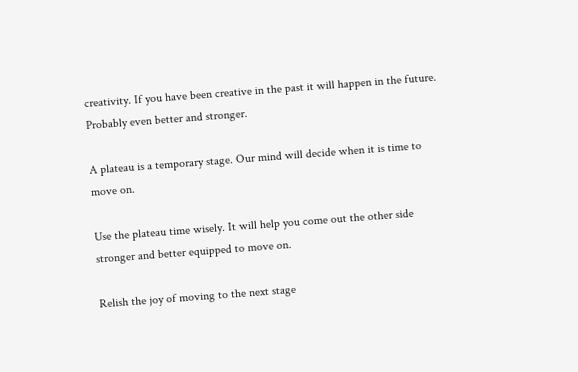creativity. If you have been creative in the past it will happen in the future. Probably even better and stronger.

A plateau is a temporary stage. Our mind will decide when it is time to move on.

Use the plateau time wisely. It will help you come out the other side stronger and better equipped to move on.

Relish the joy of moving to the next stage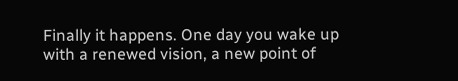Finally it happens. One day you wake up with a renewed vision, a new point of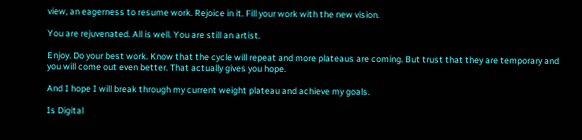view, an eagerness to resume work. Rejoice in it. Fill your work with the new vision.

You are rejuvenated. All is well. You are still an artist.

Enjoy. Do your best work. Know that the cycle will repeat and more plateaus are coming. But trust that they are temporary and you will come out even better. That actually gives you hope.

And I hope I will break through my current weight plateau and achieve my goals.

Is Digital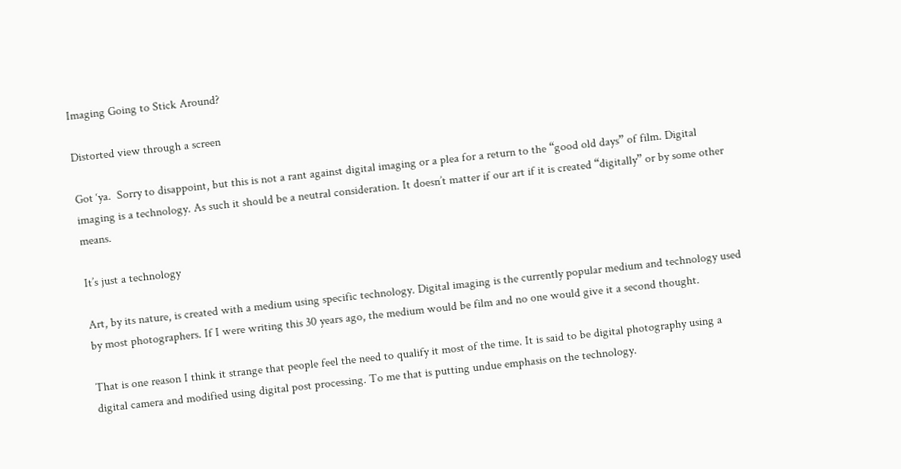Imaging Going to Stick Around?

Distorted view through a screen

Got ‘ya.  Sorry to disappoint, but this is not a rant against digital imaging or a plea for a return to the “good old days” of film. Digital imaging is a technology. As such it should be a neutral consideration. It doesn’t matter if our art if it is created “digitally” or by some other means.

It’s just a technology

Art, by its nature, is created with a medium using specific technology. Digital imaging is the currently popular medium and technology used by most photographers. If I were writing this 30 years ago, the medium would be film and no one would give it a second thought.

That is one reason I think it strange that people feel the need to qualify it most of the time. It is said to be digital photography using a digital camera and modified using digital post processing. To me that is putting undue emphasis on the technology.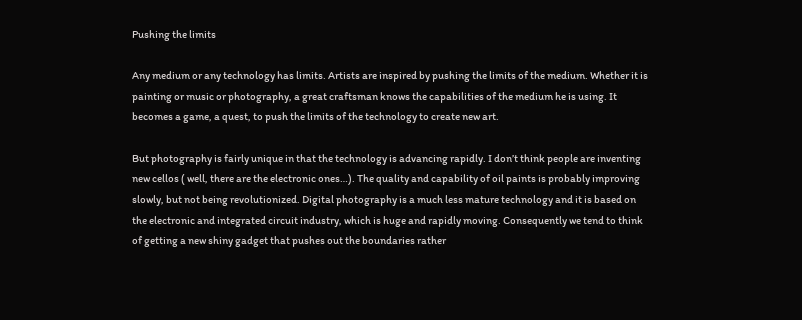Pushing the limits

Any medium or any technology has limits. Artists are inspired by pushing the limits of the medium. Whether it is painting or music or photography, a great craftsman knows the capabilities of the medium he is using. It becomes a game, a quest, to push the limits of the technology to create new art.

But photography is fairly unique in that the technology is advancing rapidly. I don’t think people are inventing new cellos ( well, there are the electronic ones…). The quality and capability of oil paints is probably improving slowly, but not being revolutionized. Digital photography is a much less mature technology and it is based on the electronic and integrated circuit industry, which is huge and rapidly moving. Consequently we tend to think of getting a new shiny gadget that pushes out the boundaries rather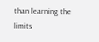than learning the limits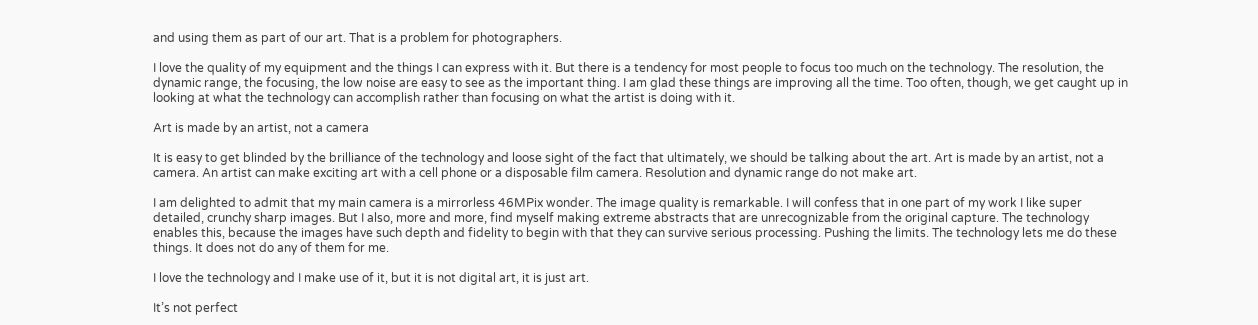and using them as part of our art. That is a problem for photographers.

I love the quality of my equipment and the things I can express with it. But there is a tendency for most people to focus too much on the technology. The resolution, the dynamic range, the focusing, the low noise are easy to see as the important thing. I am glad these things are improving all the time. Too often, though, we get caught up in looking at what the technology can accomplish rather than focusing on what the artist is doing with it.

Art is made by an artist, not a camera

It is easy to get blinded by the brilliance of the technology and loose sight of the fact that ultimately, we should be talking about the art. Art is made by an artist, not a camera. An artist can make exciting art with a cell phone or a disposable film camera. Resolution and dynamic range do not make art.

I am delighted to admit that my main camera is a mirrorless 46MPix wonder. The image quality is remarkable. I will confess that in one part of my work I like super detailed, crunchy sharp images. But I also, more and more, find myself making extreme abstracts that are unrecognizable from the original capture. The technology enables this, because the images have such depth and fidelity to begin with that they can survive serious processing. Pushing the limits. The technology lets me do these things. It does not do any of them for me.

I love the technology and I make use of it, but it is not digital art, it is just art.

It’s not perfect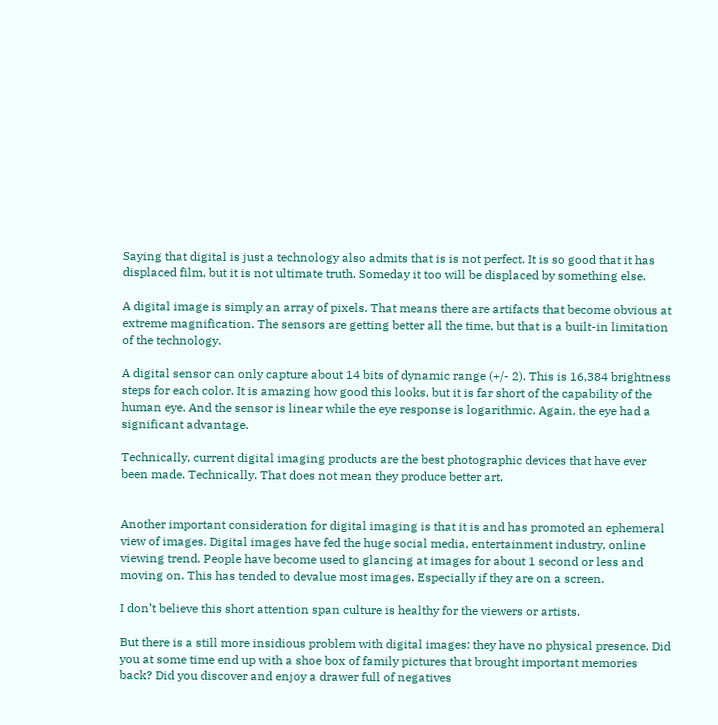Saying that digital is just a technology also admits that is is not perfect. It is so good that it has displaced film, but it is not ultimate truth. Someday it too will be displaced by something else.

A digital image is simply an array of pixels. That means there are artifacts that become obvious at extreme magnification. The sensors are getting better all the time, but that is a built-in limitation of the technology.

A digital sensor can only capture about 14 bits of dynamic range (+/- 2). This is 16,384 brightness steps for each color. It is amazing how good this looks, but it is far short of the capability of the human eye. And the sensor is linear while the eye response is logarithmic. Again, the eye had a significant advantage.

Technically, current digital imaging products are the best photographic devices that have ever been made. Technically. That does not mean they produce better art.


Another important consideration for digital imaging is that it is and has promoted an ephemeral view of images. Digital images have fed the huge social media, entertainment industry, online viewing trend. People have become used to glancing at images for about 1 second or less and moving on. This has tended to devalue most images. Especially if they are on a screen.

I don’t believe this short attention span culture is healthy for the viewers or artists.

But there is a still more insidious problem with digital images: they have no physical presence. Did you at some time end up with a shoe box of family pictures that brought important memories back? Did you discover and enjoy a drawer full of negatives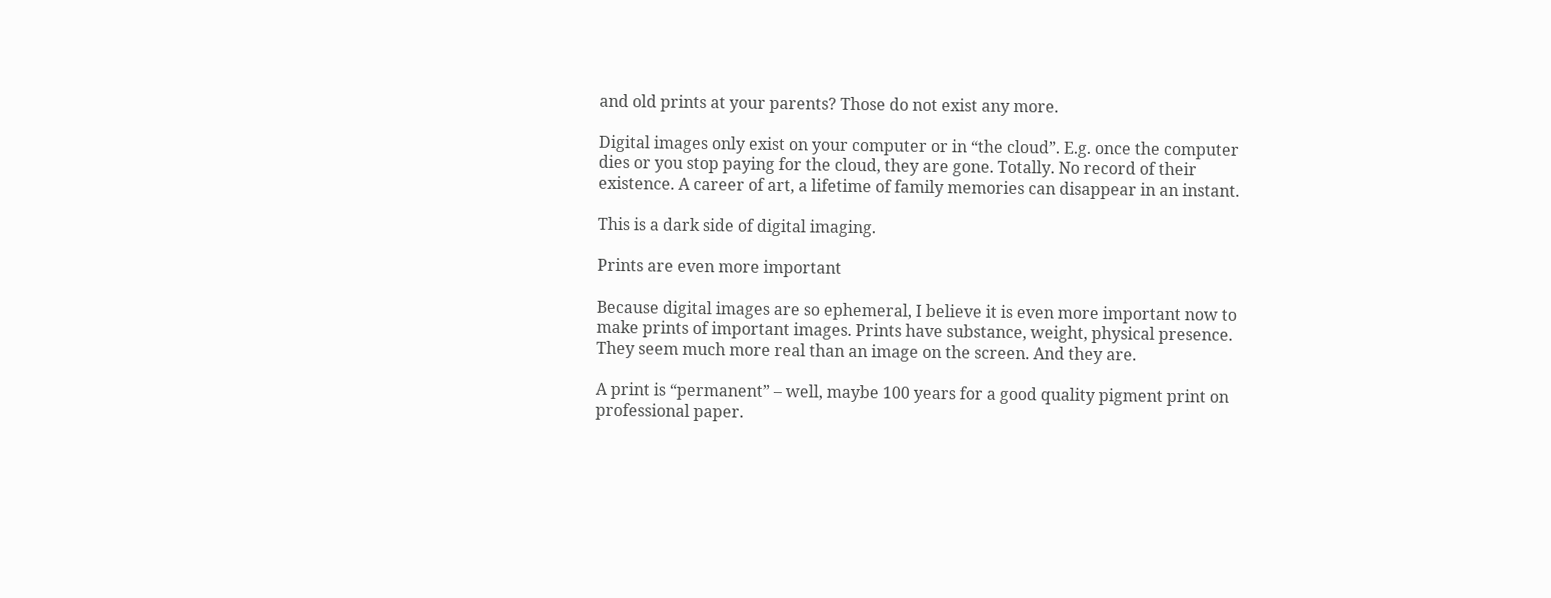and old prints at your parents? Those do not exist any more.

Digital images only exist on your computer or in “the cloud”. E.g. once the computer dies or you stop paying for the cloud, they are gone. Totally. No record of their existence. A career of art, a lifetime of family memories can disappear in an instant.

This is a dark side of digital imaging.

Prints are even more important

Because digital images are so ephemeral, I believe it is even more important now to make prints of important images. Prints have substance, weight, physical presence. They seem much more real than an image on the screen. And they are.

A print is “permanent” – well, maybe 100 years for a good quality pigment print on professional paper.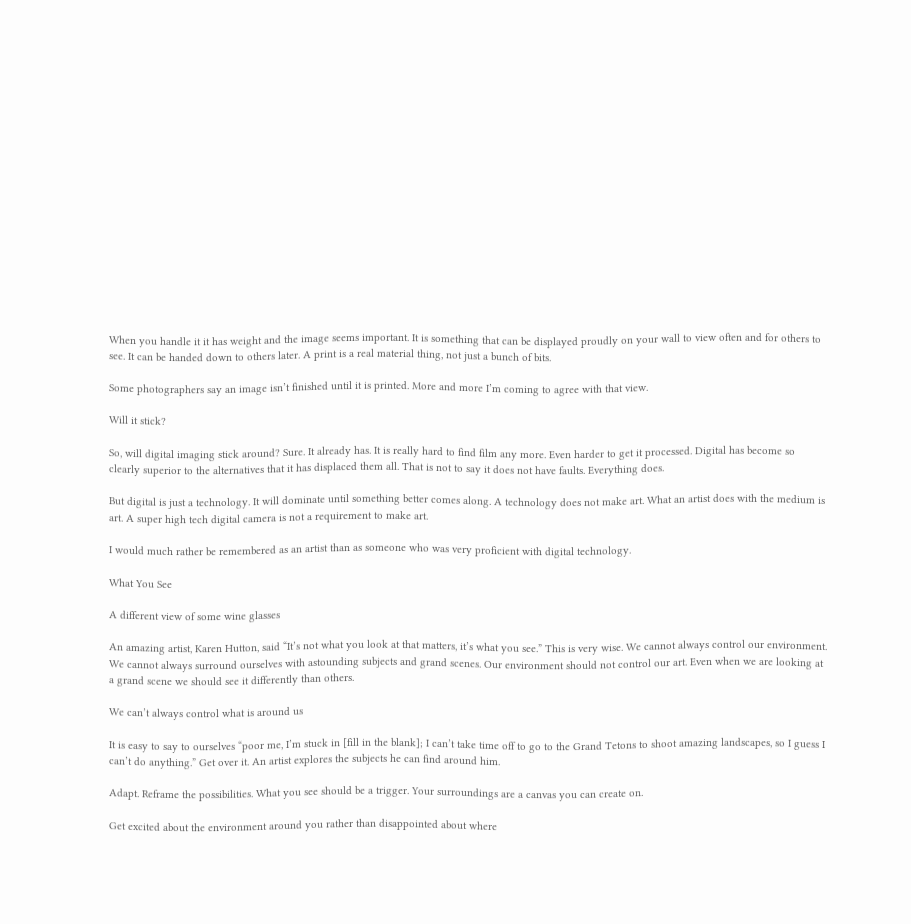When you handle it it has weight and the image seems important. It is something that can be displayed proudly on your wall to view often and for others to see. It can be handed down to others later. A print is a real material thing, not just a bunch of bits.

Some photographers say an image isn’t finished until it is printed. More and more I’m coming to agree with that view.

Will it stick?

So, will digital imaging stick around? Sure. It already has. It is really hard to find film any more. Even harder to get it processed. Digital has become so clearly superior to the alternatives that it has displaced them all. That is not to say it does not have faults. Everything does.

But digital is just a technology. It will dominate until something better comes along. A technology does not make art. What an artist does with the medium is art. A super high tech digital camera is not a requirement to make art.

I would much rather be remembered as an artist than as someone who was very proficient with digital technology.

What You See

A different view of some wine glasses

An amazing artist, Karen Hutton, said “It’s not what you look at that matters, it’s what you see.” This is very wise. We cannot always control our environment. We cannot always surround ourselves with astounding subjects and grand scenes. Our environment should not control our art. Even when we are looking at a grand scene we should see it differently than others.

We can’t always control what is around us

It is easy to say to ourselves “poor me, I’m stuck in [fill in the blank]; I can’t take time off to go to the Grand Tetons to shoot amazing landscapes, so I guess I can’t do anything.” Get over it. An artist explores the subjects he can find around him.

Adapt. Reframe the possibilities. What you see should be a trigger. Your surroundings are a canvas you can create on.

Get excited about the environment around you rather than disappointed about where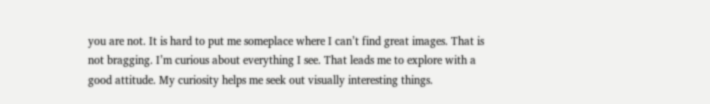you are not. It is hard to put me someplace where I can’t find great images. That is not bragging. I’m curious about everything I see. That leads me to explore with a good attitude. My curiosity helps me seek out visually interesting things.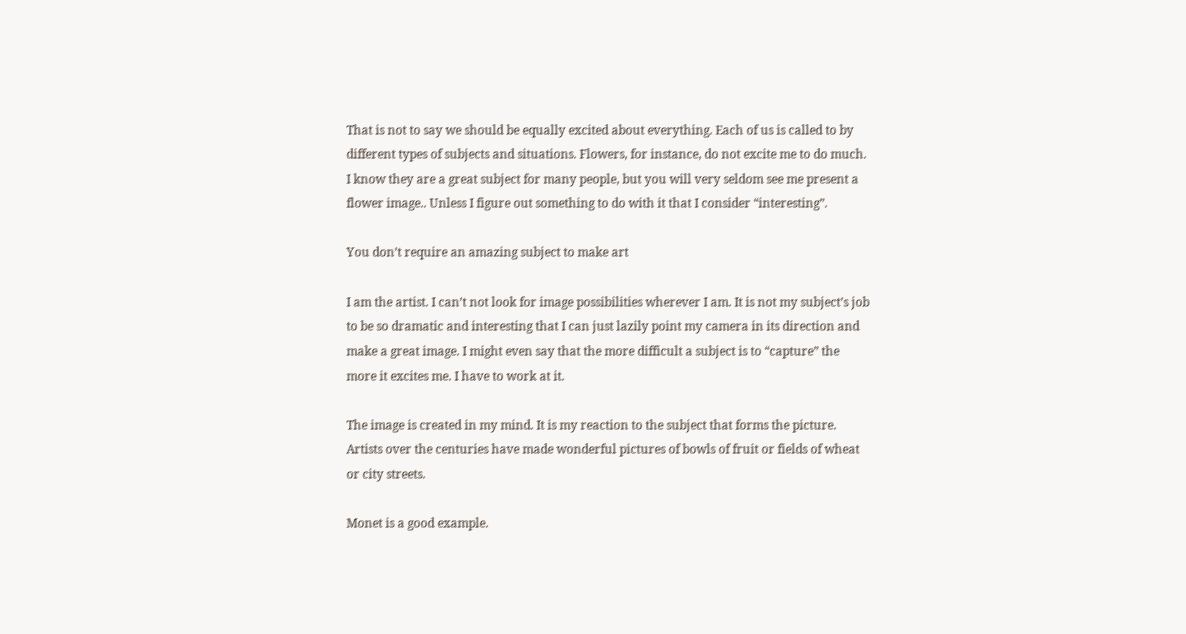That is not to say we should be equally excited about everything. Each of us is called to by different types of subjects and situations. Flowers, for instance, do not excite me to do much. I know they are a great subject for many people, but you will very seldom see me present a flower image.. Unless I figure out something to do with it that I consider “interesting”.

You don’t require an amazing subject to make art

I am the artist. I can’t not look for image possibilities wherever I am. It is not my subject’s job to be so dramatic and interesting that I can just lazily point my camera in its direction and make a great image. I might even say that the more difficult a subject is to “capture” the more it excites me. I have to work at it.

The image is created in my mind. It is my reaction to the subject that forms the picture. Artists over the centuries have made wonderful pictures of bowls of fruit or fields of wheat or city streets.

Monet is a good example.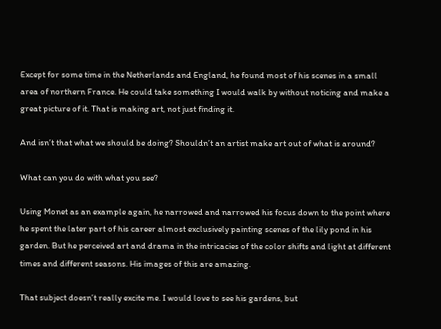Except for some time in the Netherlands and England, he found most of his scenes in a small area of northern France. He could take something I would walk by without noticing and make a great picture of it. That is making art, not just finding it.

And isn’t that what we should be doing? Shouldn’t an artist make art out of what is around?

What can you do with what you see?

Using Monet as an example again, he narrowed and narrowed his focus down to the point where he spent the later part of his career almost exclusively painting scenes of the lily pond in his garden. But he perceived art and drama in the intricacies of the color shifts and light at different times and different seasons. His images of this are amazing.

That subject doesn’t really excite me. I would love to see his gardens, but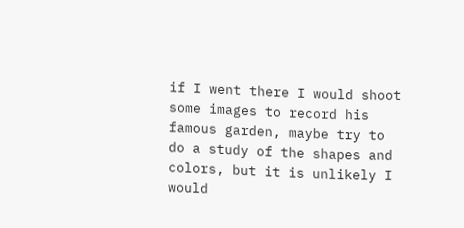if I went there I would shoot some images to record his famous garden, maybe try to do a study of the shapes and colors, but it is unlikely I would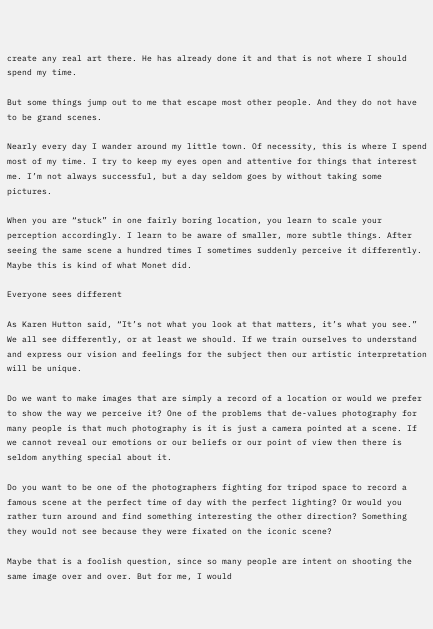create any real art there. He has already done it and that is not where I should spend my time.

But some things jump out to me that escape most other people. And they do not have to be grand scenes.

Nearly every day I wander around my little town. Of necessity, this is where I spend most of my time. I try to keep my eyes open and attentive for things that interest me. I’m not always successful, but a day seldom goes by without taking some pictures.

When you are “stuck” in one fairly boring location, you learn to scale your perception accordingly. I learn to be aware of smaller, more subtle things. After seeing the same scene a hundred times I sometimes suddenly perceive it differently. Maybe this is kind of what Monet did.

Everyone sees different

As Karen Hutton said, “It’s not what you look at that matters, it’s what you see.” We all see differently, or at least we should. If we train ourselves to understand and express our vision and feelings for the subject then our artistic interpretation will be unique.

Do we want to make images that are simply a record of a location or would we prefer to show the way we perceive it? One of the problems that de-values photography for many people is that much photography is it is just a camera pointed at a scene. If we cannot reveal our emotions or our beliefs or our point of view then there is seldom anything special about it.

Do you want to be one of the photographers fighting for tripod space to record a famous scene at the perfect time of day with the perfect lighting? Or would you rather turn around and find something interesting the other direction? Something they would not see because they were fixated on the iconic scene?

Maybe that is a foolish question, since so many people are intent on shooting the same image over and over. But for me, I would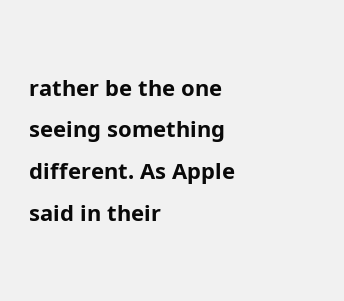rather be the one seeing something different. As Apple said in their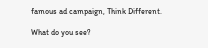famous ad campaign, Think Different.

What do you see?